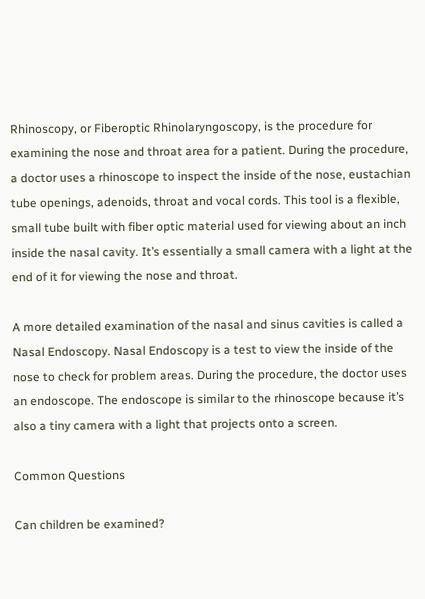Rhinoscopy, or Fiberoptic Rhinolaryngoscopy, is the procedure for examining the nose and throat area for a patient. During the procedure, a doctor uses a rhinoscope to inspect the inside of the nose, eustachian tube openings, adenoids, throat and vocal cords. This tool is a flexible, small tube built with fiber optic material used for viewing about an inch inside the nasal cavity. It’s essentially a small camera with a light at the end of it for viewing the nose and throat.

A more detailed examination of the nasal and sinus cavities is called a Nasal Endoscopy. Nasal Endoscopy is a test to view the inside of the nose to check for problem areas. During the procedure, the doctor uses an endoscope. The endoscope is similar to the rhinoscope because it’s also a tiny camera with a light that projects onto a screen.

Common Questions

Can children be examined?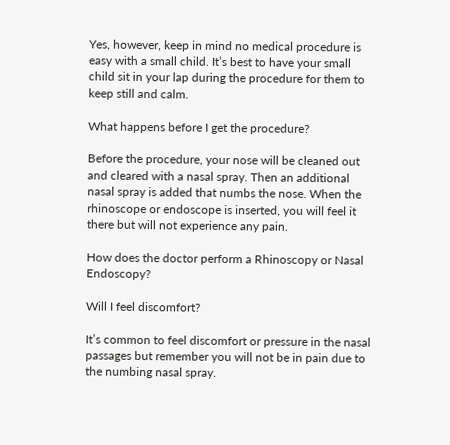Yes, however, keep in mind no medical procedure is easy with a small child. It’s best to have your small child sit in your lap during the procedure for them to keep still and calm.

What happens before I get the procedure?

Before the procedure, your nose will be cleaned out and cleared with a nasal spray. Then an additional nasal spray is added that numbs the nose. When the rhinoscope or endoscope is inserted, you will feel it there but will not experience any pain.

How does the doctor perform a Rhinoscopy or Nasal Endoscopy?

Will I feel discomfort?

It’s common to feel discomfort or pressure in the nasal passages but remember you will not be in pain due to the numbing nasal spray.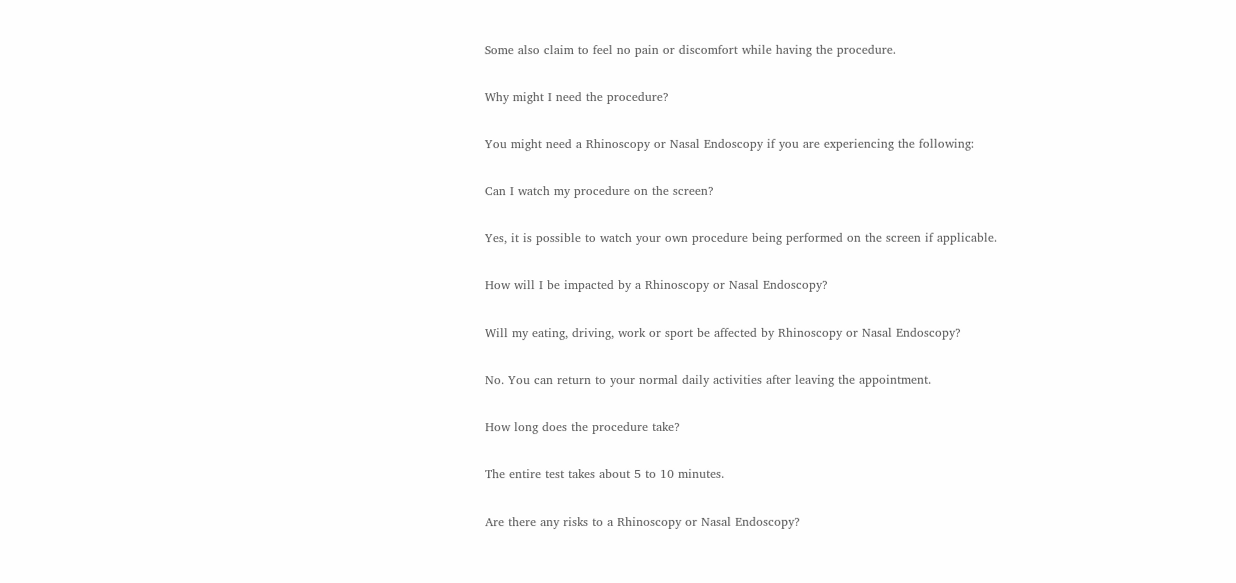Some also claim to feel no pain or discomfort while having the procedure.

Why might I need the procedure?

You might need a Rhinoscopy or Nasal Endoscopy if you are experiencing the following:

Can I watch my procedure on the screen?

Yes, it is possible to watch your own procedure being performed on the screen if applicable.

How will I be impacted by a Rhinoscopy or Nasal Endoscopy?

Will my eating, driving, work or sport be affected by Rhinoscopy or Nasal Endoscopy?

No. You can return to your normal daily activities after leaving the appointment.

How long does the procedure take?

The entire test takes about 5 to 10 minutes.

Are there any risks to a Rhinoscopy or Nasal Endoscopy?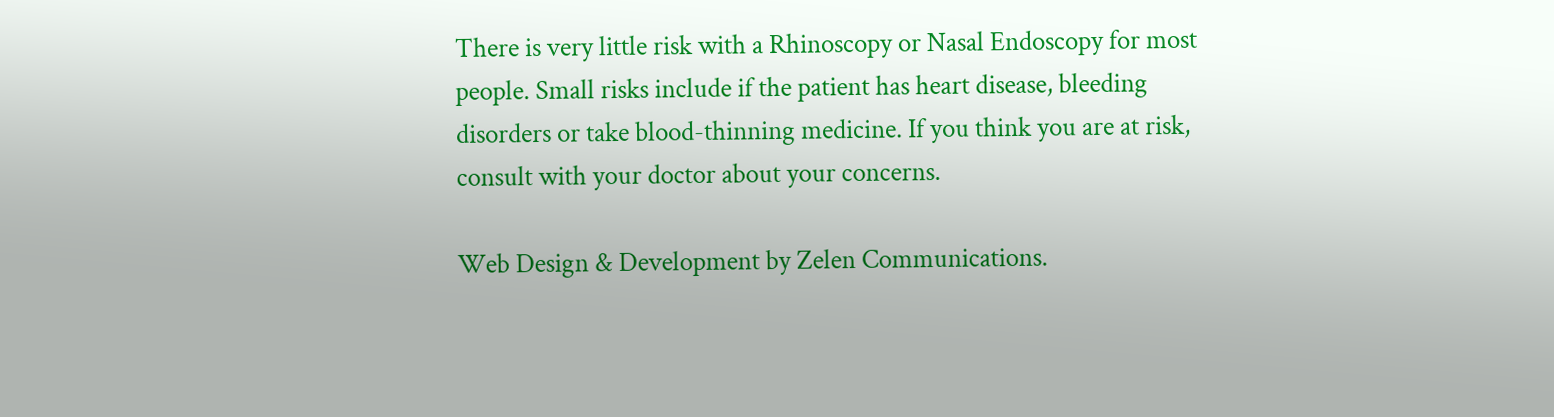There is very little risk with a Rhinoscopy or Nasal Endoscopy for most people. Small risks include if the patient has heart disease, bleeding disorders or take blood-thinning medicine. If you think you are at risk, consult with your doctor about your concerns.

Web Design & Development by Zelen Communications.